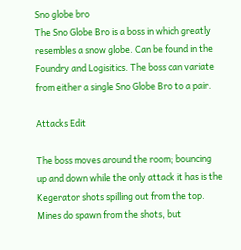Sno globe bro
The Sno Globe Bro is a boss in which greatly resembles a snow globe. Can be found in the Foundry and Logisitics. The boss can variate from either a single Sno Globe Bro to a pair.

Attacks Edit

The boss moves around the room; bouncing up and down while the only attack it has is the Kegerator shots spilling out from the top. Mines do spawn from the shots, but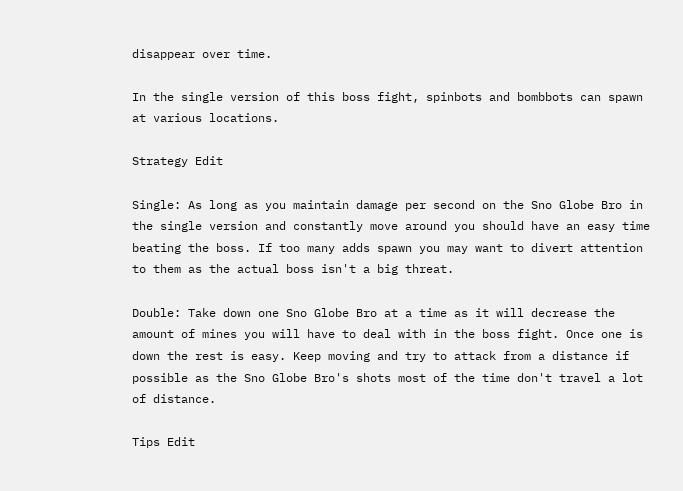disappear over time.

In the single version of this boss fight, spinbots and bombbots can spawn at various locations.

Strategy Edit

Single: As long as you maintain damage per second on the Sno Globe Bro in the single version and constantly move around you should have an easy time beating the boss. If too many adds spawn you may want to divert attention to them as the actual boss isn't a big threat.

Double: Take down one Sno Globe Bro at a time as it will decrease the amount of mines you will have to deal with in the boss fight. Once one is down the rest is easy. Keep moving and try to attack from a distance if possible as the Sno Globe Bro's shots most of the time don't travel a lot of distance.

Tips Edit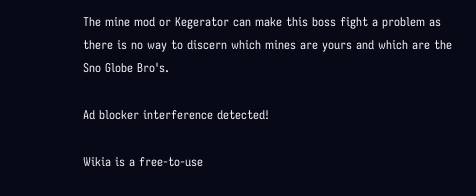The mine mod or Kegerator can make this boss fight a problem as there is no way to discern which mines are yours and which are the Sno Globe Bro's.

Ad blocker interference detected!

Wikia is a free-to-use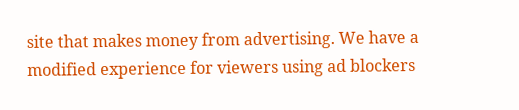site that makes money from advertising. We have a modified experience for viewers using ad blockers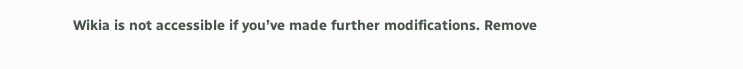Wikia is not accessible if you’ve made further modifications. Remove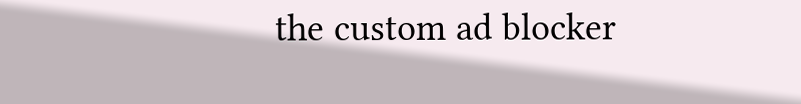the custom ad blocker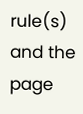rule(s) and the page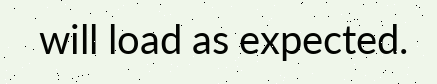will load as expected.